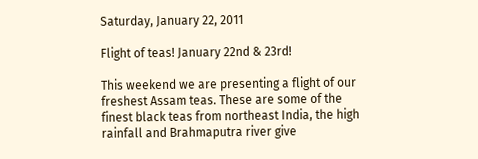Saturday, January 22, 2011

Flight of teas! January 22nd & 23rd!

This weekend we are presenting a flight of our freshest Assam teas. These are some of the finest black teas from northeast India, the high rainfall and Brahmaputra river give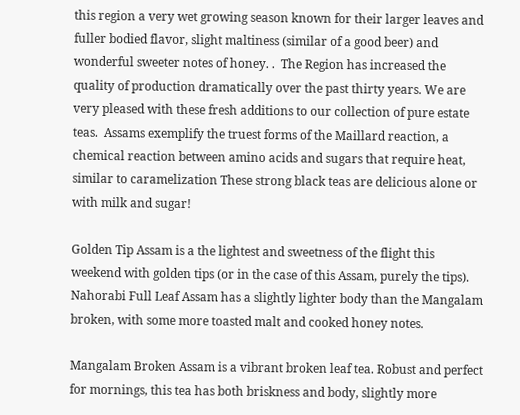this region a very wet growing season known for their larger leaves and fuller bodied flavor, slight maltiness (similar of a good beer) and wonderful sweeter notes of honey. .  The Region has increased the quality of production dramatically over the past thirty years. We are very pleased with these fresh additions to our collection of pure estate teas.  Assams exemplify the truest forms of the Maillard reaction, a chemical reaction between amino acids and sugars that require heat, similar to caramelization These strong black teas are delicious alone or with milk and sugar!

Golden Tip Assam is a the lightest and sweetness of the flight this weekend with golden tips (or in the case of this Assam, purely the tips).
Nahorabi Full Leaf Assam has a slightly lighter body than the Mangalam broken, with some more toasted malt and cooked honey notes.

Mangalam Broken Assam is a vibrant broken leaf tea. Robust and perfect for mornings, this tea has both briskness and body, slightly more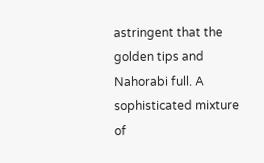astringent that the golden tips and Nahorabi full. A sophisticated mixture of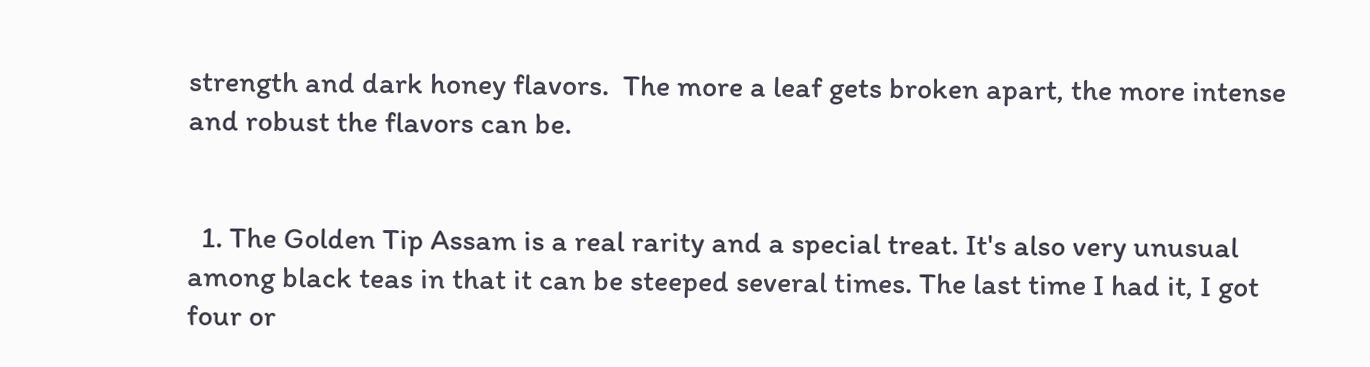strength and dark honey flavors.  The more a leaf gets broken apart, the more intense and robust the flavors can be.


  1. The Golden Tip Assam is a real rarity and a special treat. It's also very unusual among black teas in that it can be steeped several times. The last time I had it, I got four or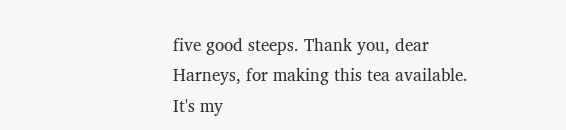five good steeps. Thank you, dear Harneys, for making this tea available. It's my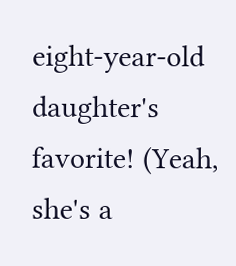eight-year-old daughter's favorite! (Yeah, she's a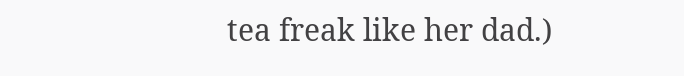tea freak like her dad.)